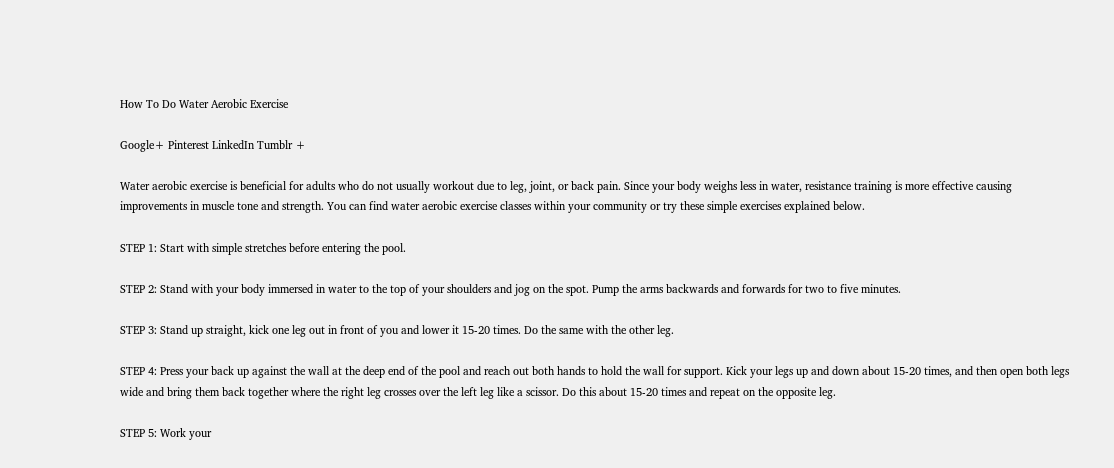How To Do Water Aerobic Exercise

Google+ Pinterest LinkedIn Tumblr +

Water aerobic exercise is beneficial for adults who do not usually workout due to leg, joint, or back pain. Since your body weighs less in water, resistance training is more effective causing improvements in muscle tone and strength. You can find water aerobic exercise classes within your community or try these simple exercises explained below.

STEP 1: Start with simple stretches before entering the pool.

STEP 2: Stand with your body immersed in water to the top of your shoulders and jog on the spot. Pump the arms backwards and forwards for two to five minutes.

STEP 3: Stand up straight, kick one leg out in front of you and lower it 15-20 times. Do the same with the other leg.

STEP 4: Press your back up against the wall at the deep end of the pool and reach out both hands to hold the wall for support. Kick your legs up and down about 15-20 times, and then open both legs wide and bring them back together where the right leg crosses over the left leg like a scissor. Do this about 15-20 times and repeat on the opposite leg.

STEP 5: Work your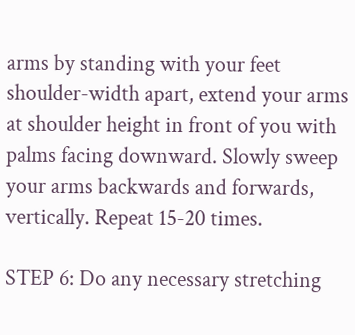arms by standing with your feet shoulder-width apart, extend your arms at shoulder height in front of you with palms facing downward. Slowly sweep your arms backwards and forwards, vertically. Repeat 15-20 times.

STEP 6: Do any necessary stretching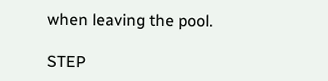when leaving the pool.

STEP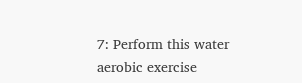7: Perform this water aerobic exercise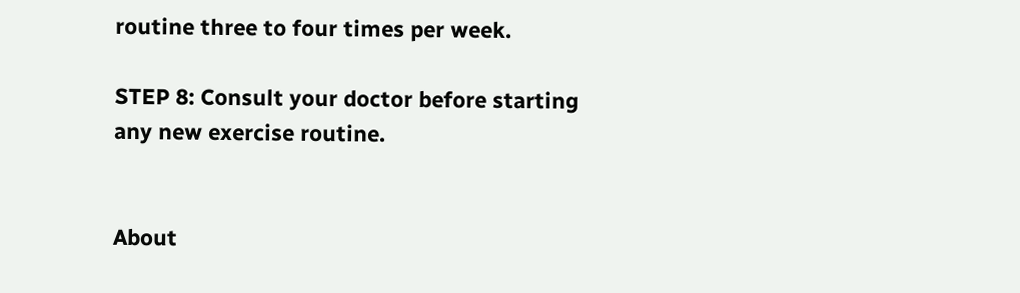routine three to four times per week.

STEP 8: Consult your doctor before starting any new exercise routine.


About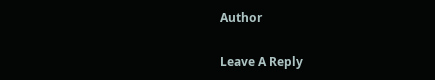Author

Leave A Reply